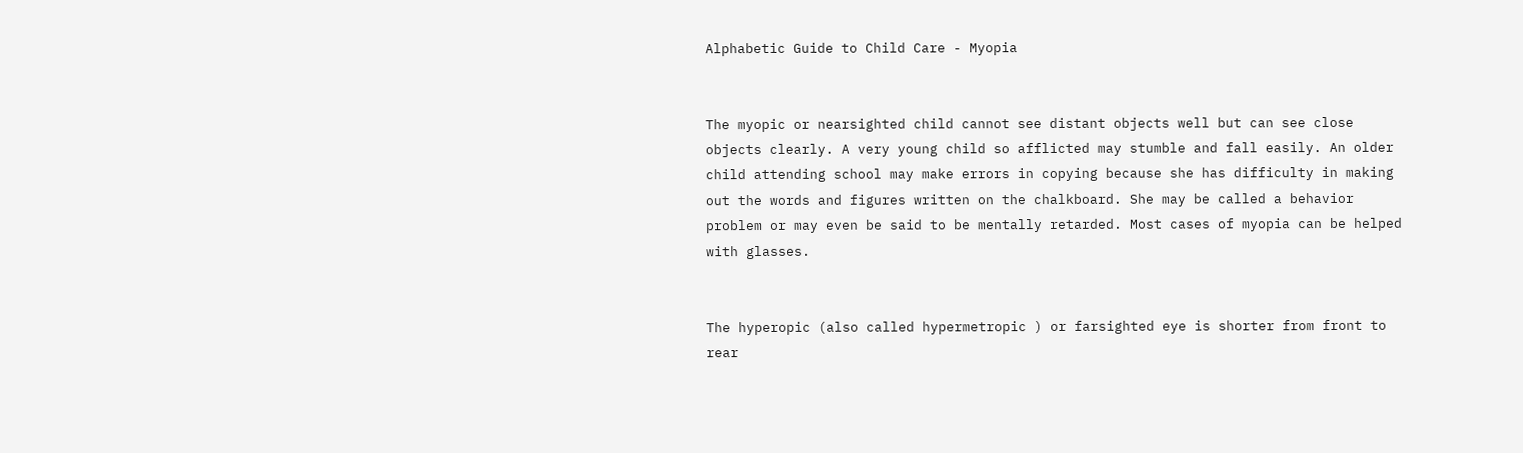Alphabetic Guide to Child Care - Myopia


The myopic or nearsighted child cannot see distant objects well but can see close objects clearly. A very young child so afflicted may stumble and fall easily. An older child attending school may make errors in copying because she has difficulty in making out the words and figures written on the chalkboard. She may be called a behavior problem or may even be said to be mentally retarded. Most cases of myopia can be helped with glasses.


The hyperopic (also called hypermetropic ) or farsighted eye is shorter from front to rear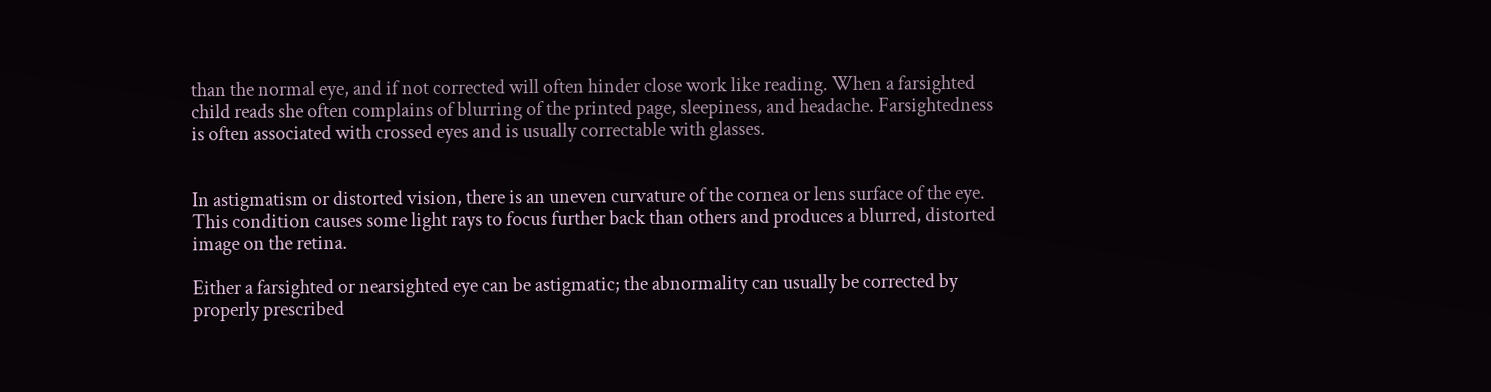than the normal eye, and if not corrected will often hinder close work like reading. When a farsighted child reads she often complains of blurring of the printed page, sleepiness, and headache. Farsightedness is often associated with crossed eyes and is usually correctable with glasses.


In astigmatism or distorted vision, there is an uneven curvature of the cornea or lens surface of the eye. This condition causes some light rays to focus further back than others and produces a blurred, distorted image on the retina.

Either a farsighted or nearsighted eye can be astigmatic; the abnormality can usually be corrected by properly prescribed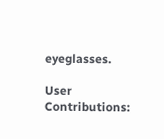eyeglasses.

User Contributions: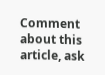Comment about this article, ask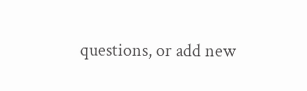questions, or add new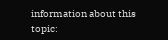information about this topic: